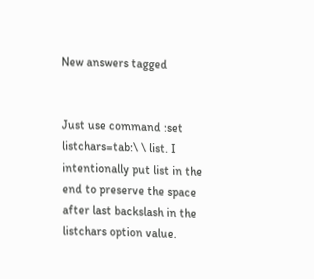New answers tagged


Just use command :set listchars=tab:\ \ list. I intentionally put list in the end to preserve the space after last backslash in the listchars option value.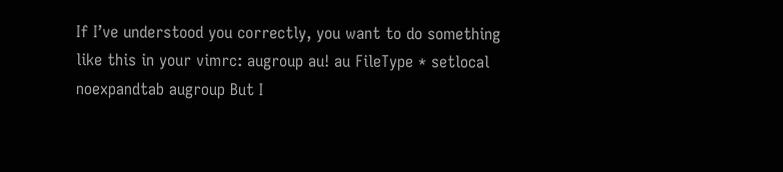If I’ve understood you correctly, you want to do something like this in your vimrc: augroup au! au FileType * setlocal noexpandtab augroup But I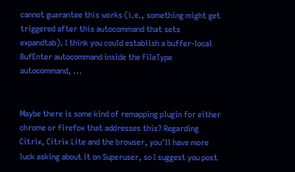cannot guarantee this works (i.e., something might get triggered after this autocommand that sets expandtab). I think you could establish a buffer-local BufEnter autocommand inside the FileType autocommand, ...


Maybe there is some kind of remapping plugin for either chrome or firefox that addresses this? Regarding Citrix, Citrix Lite and the browser, you'll have more luck asking about it on Superuser, so I suggest you post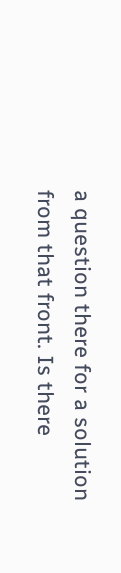a question there for a solution from that front. Is there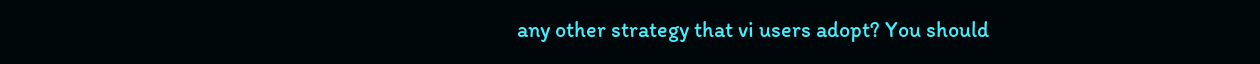any other strategy that vi users adopt? You should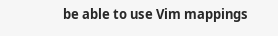be able to use Vim mappings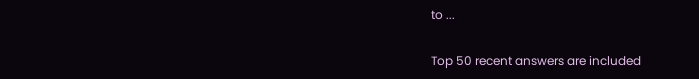to ...

Top 50 recent answers are included